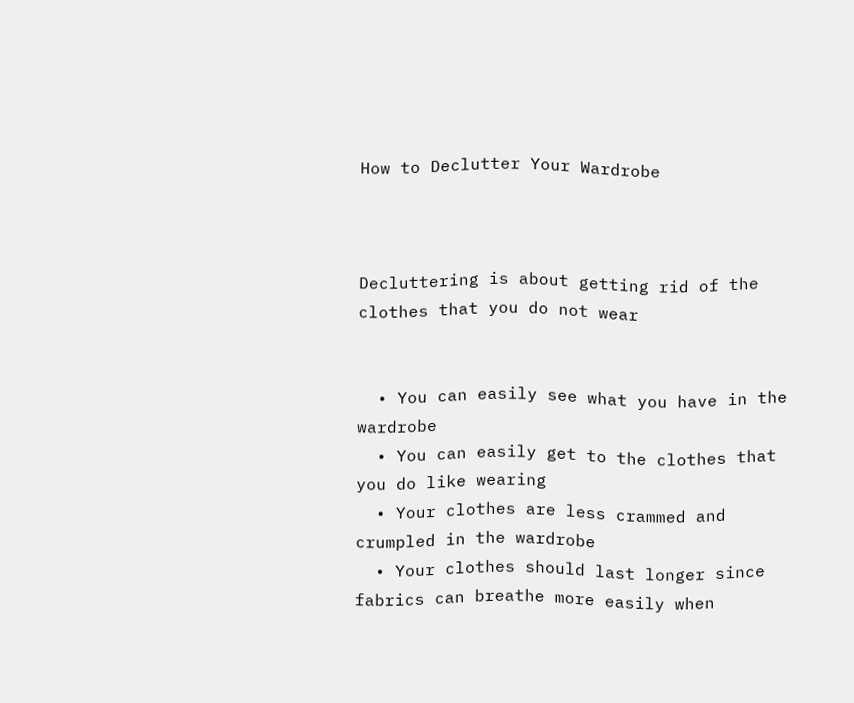How to Declutter Your Wardrobe



Decluttering is about getting rid of the clothes that you do not wear


  • You can easily see what you have in the wardrobe
  • You can easily get to the clothes that you do like wearing
  • Your clothes are less crammed and crumpled in the wardrobe
  • Your clothes should last longer since fabrics can breathe more easily when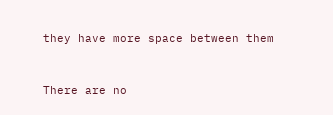they have more space between them


There are no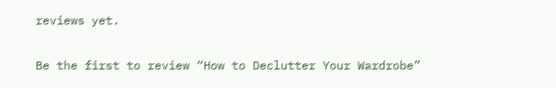reviews yet.

Be the first to review “How to Declutter Your Wardrobe”